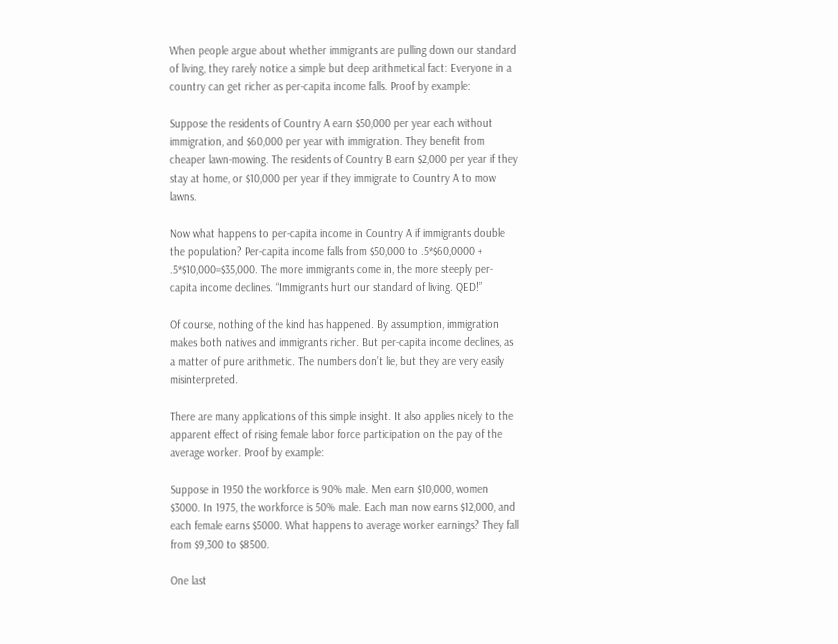When people argue about whether immigrants are pulling down our standard of living, they rarely notice a simple but deep arithmetical fact: Everyone in a country can get richer as per-capita income falls. Proof by example:

Suppose the residents of Country A earn $50,000 per year each without immigration, and $60,000 per year with immigration. They benefit from cheaper lawn-mowing. The residents of Country B earn $2,000 per year if they stay at home, or $10,000 per year if they immigrate to Country A to mow lawns.

Now what happens to per-capita income in Country A if immigrants double the population? Per-capita income falls from $50,000 to .5*$60,0000 + .5*$10,000=$35,000. The more immigrants come in, the more steeply per-capita income declines. “Immigrants hurt our standard of living. QED!”

Of course, nothing of the kind has happened. By assumption, immigration makes both natives and immigrants richer. But per-capita income declines, as a matter of pure arithmetic. The numbers don’t lie, but they are very easily misinterpreted.

There are many applications of this simple insight. It also applies nicely to the apparent effect of rising female labor force participation on the pay of the average worker. Proof by example:

Suppose in 1950 the workforce is 90% male. Men earn $10,000, women $3000. In 1975, the workforce is 50% male. Each man now earns $12,000, and each female earns $5000. What happens to average worker earnings? They fall from $9,300 to $8500.

One last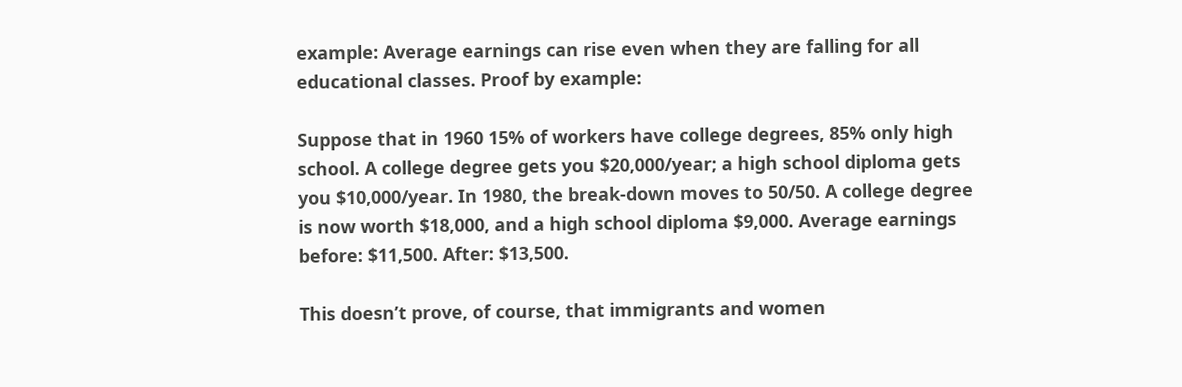example: Average earnings can rise even when they are falling for all educational classes. Proof by example:

Suppose that in 1960 15% of workers have college degrees, 85% only high school. A college degree gets you $20,000/year; a high school diploma gets you $10,000/year. In 1980, the break-down moves to 50/50. A college degree is now worth $18,000, and a high school diploma $9,000. Average earnings before: $11,500. After: $13,500.

This doesn’t prove, of course, that immigrants and women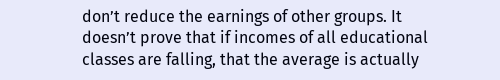don’t reduce the earnings of other groups. It doesn’t prove that if incomes of all educational classes are falling, that the average is actually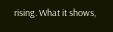rising. What it shows,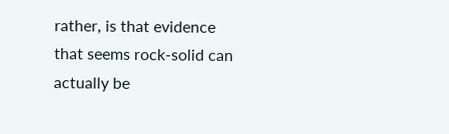rather, is that evidence that seems rock-solid can actually be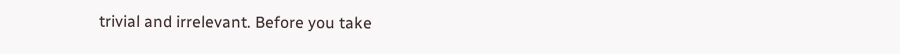trivial and irrelevant. Before you take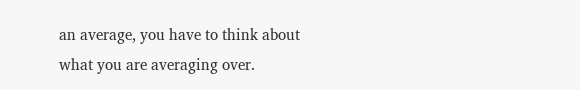an average, you have to think about what you are averaging over.